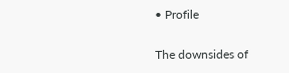• Profile

The downsides of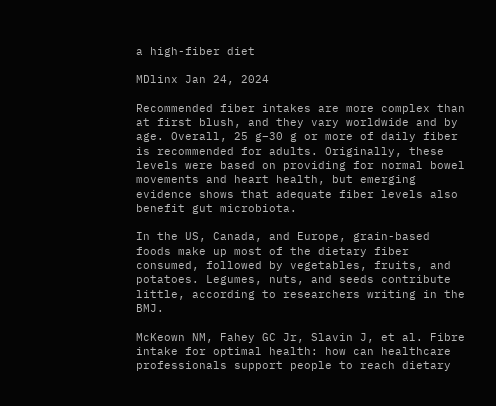a high-fiber diet

MDlinx Jan 24, 2024

Recommended fiber intakes are more complex than at first blush, and they vary worldwide and by age. Overall, 25 g–30 g or more of daily fiber is recommended for adults. Originally, these levels were based on providing for normal bowel movements and heart health, but emerging evidence shows that adequate fiber levels also benefit gut microbiota.

In the US, Canada, and Europe, grain-based foods make up most of the dietary fiber consumed, followed by vegetables, fruits, and potatoes. Legumes, nuts, and seeds contribute little, according to researchers writing in the BMJ.

McKeown NM, Fahey GC Jr, Slavin J, et al. Fibre intake for optimal health: how can healthcare professionals support people to reach dietary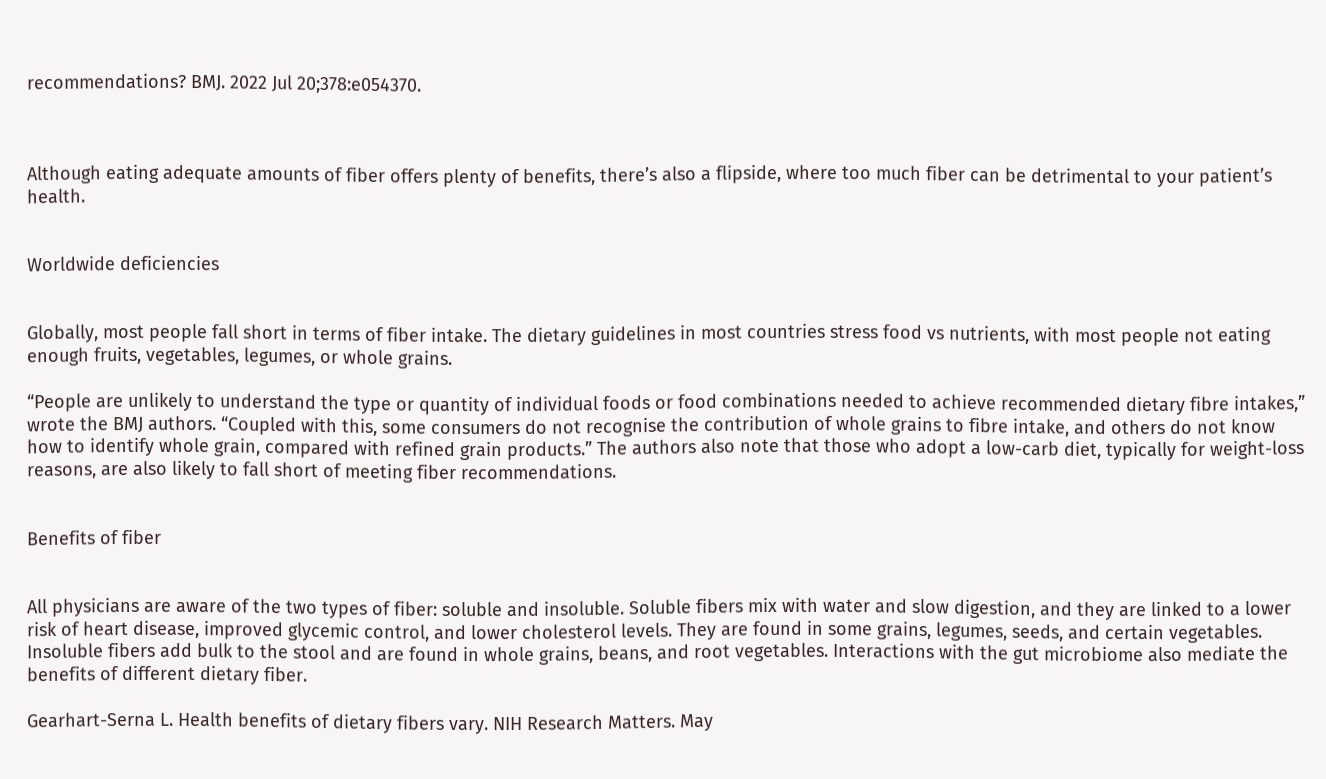recommendations? BMJ. 2022 Jul 20;378:e054370.



Although eating adequate amounts of fiber offers plenty of benefits, there’s also a flipside, where too much fiber can be detrimental to your patient’s health.


Worldwide deficiencies


Globally, most people fall short in terms of fiber intake. The dietary guidelines in most countries stress food vs nutrients, with most people not eating enough fruits, vegetables, legumes, or whole grains.

“People are unlikely to understand the type or quantity of individual foods or food combinations needed to achieve recommended dietary fibre intakes,” wrote the BMJ authors. “Coupled with this, some consumers do not recognise the contribution of whole grains to fibre intake, and others do not know how to identify whole grain, compared with refined grain products.” The authors also note that those who adopt a low-carb diet, typically for weight-loss reasons, are also likely to fall short of meeting fiber recommendations.


Benefits of fiber


All physicians are aware of the two types of fiber: soluble and insoluble. Soluble fibers mix with water and slow digestion, and they are linked to a lower risk of heart disease, improved glycemic control, and lower cholesterol levels. They are found in some grains, legumes, seeds, and certain vegetables. Insoluble fibers add bulk to the stool and are found in whole grains, beans, and root vegetables. Interactions with the gut microbiome also mediate the benefits of different dietary fiber.

Gearhart-Serna L. Health benefits of dietary fibers vary. NIH Research Matters. May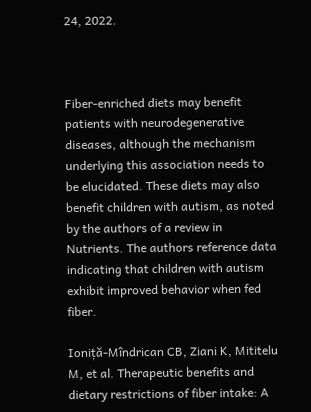24, 2022.



Fiber-enriched diets may benefit patients with neurodegenerative diseases, although the mechanism underlying this association needs to be elucidated. These diets may also benefit children with autism, as noted by the authors of a review in Nutrients. The authors reference data indicating that children with autism exhibit improved behavior when fed fiber.

Ioniță-Mîndrican CB, Ziani K, Mititelu M, et al. Therapeutic benefits and dietary restrictions of fiber intake: A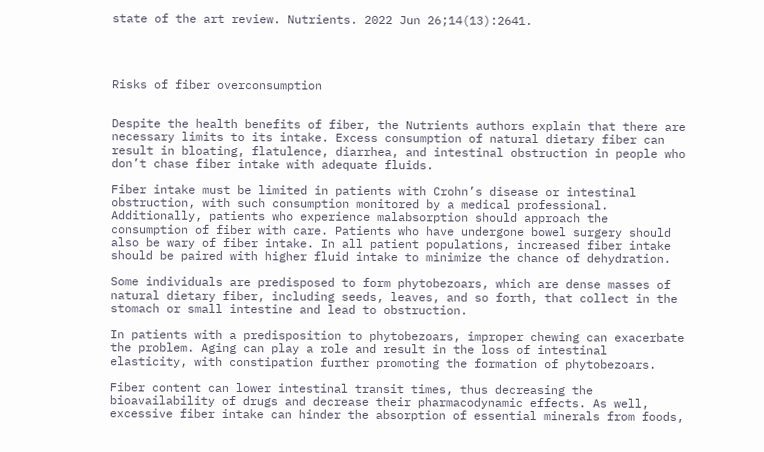state of the art review. Nutrients. 2022 Jun 26;14(13):2641.




Risks of fiber overconsumption


Despite the health benefits of fiber, the Nutrients authors explain that there are necessary limits to its intake. Excess consumption of natural dietary fiber can result in bloating, flatulence, diarrhea, and intestinal obstruction in people who don’t chase fiber intake with adequate fluids.

Fiber intake must be limited in patients with Crohn’s disease or intestinal obstruction, with such consumption monitored by a medical professional. Additionally, patients who experience malabsorption should approach the consumption of fiber with care. Patients who have undergone bowel surgery should also be wary of fiber intake. In all patient populations, increased fiber intake should be paired with higher fluid intake to minimize the chance of dehydration.

Some individuals are predisposed to form phytobezoars, which are dense masses of natural dietary fiber, including seeds, leaves, and so forth, that collect in the stomach or small intestine and lead to obstruction.

In patients with a predisposition to phytobezoars, improper chewing can exacerbate the problem. Aging can play a role and result in the loss of intestinal elasticity, with constipation further promoting the formation of phytobezoars.

Fiber content can lower intestinal transit times, thus decreasing the bioavailability of drugs and decrease their pharmacodynamic effects. As well, excessive fiber intake can hinder the absorption of essential minerals from foods,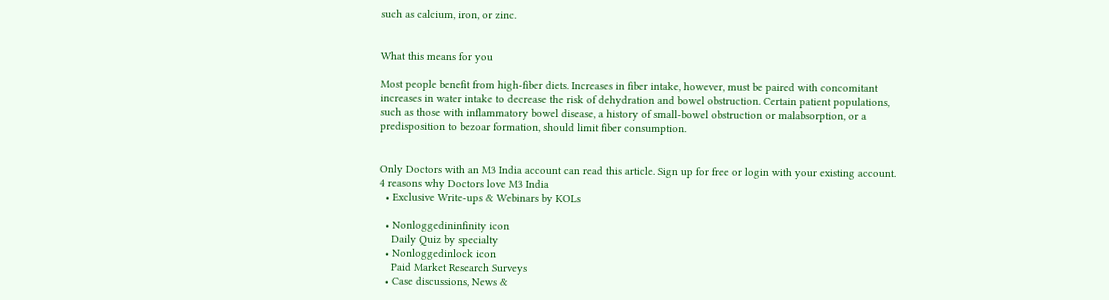such as calcium, iron, or zinc.


What this means for you

Most people benefit from high-fiber diets. Increases in fiber intake, however, must be paired with concomitant increases in water intake to decrease the risk of dehydration and bowel obstruction. Certain patient populations, such as those with inflammatory bowel disease, a history of small-bowel obstruction or malabsorption, or a predisposition to bezoar formation, should limit fiber consumption.


Only Doctors with an M3 India account can read this article. Sign up for free or login with your existing account.
4 reasons why Doctors love M3 India
  • Exclusive Write-ups & Webinars by KOLs

  • Nonloggedininfinity icon
    Daily Quiz by specialty
  • Nonloggedinlock icon
    Paid Market Research Surveys
  • Case discussions, News &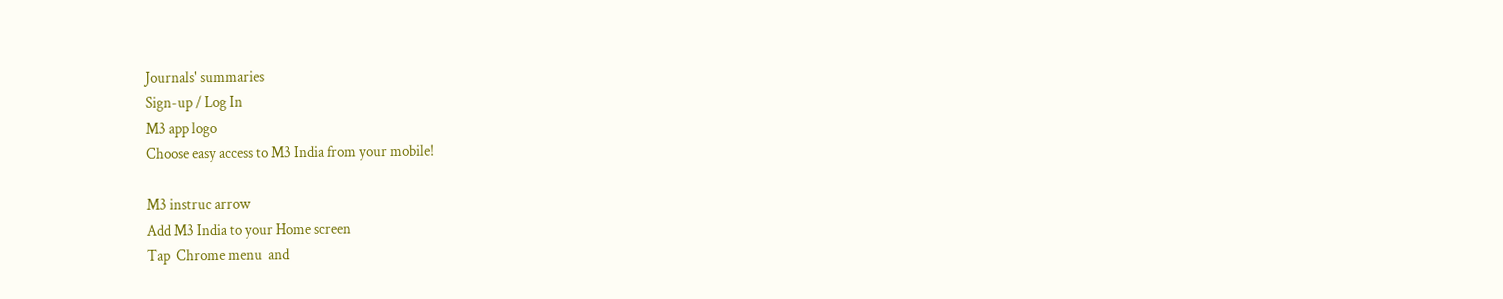Journals' summaries
Sign-up / Log In
M3 app logo
Choose easy access to M3 India from your mobile!

M3 instruc arrow
Add M3 India to your Home screen
Tap  Chrome menu  and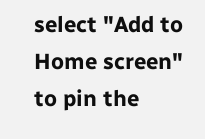select "Add to Home screen" to pin the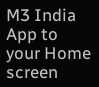M3 India App to your Home screen